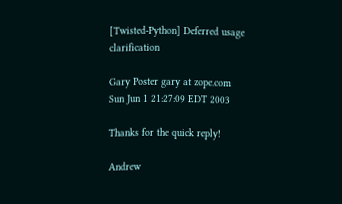[Twisted-Python] Deferred usage clarification

Gary Poster gary at zope.com
Sun Jun 1 21:27:09 EDT 2003

Thanks for the quick reply!

Andrew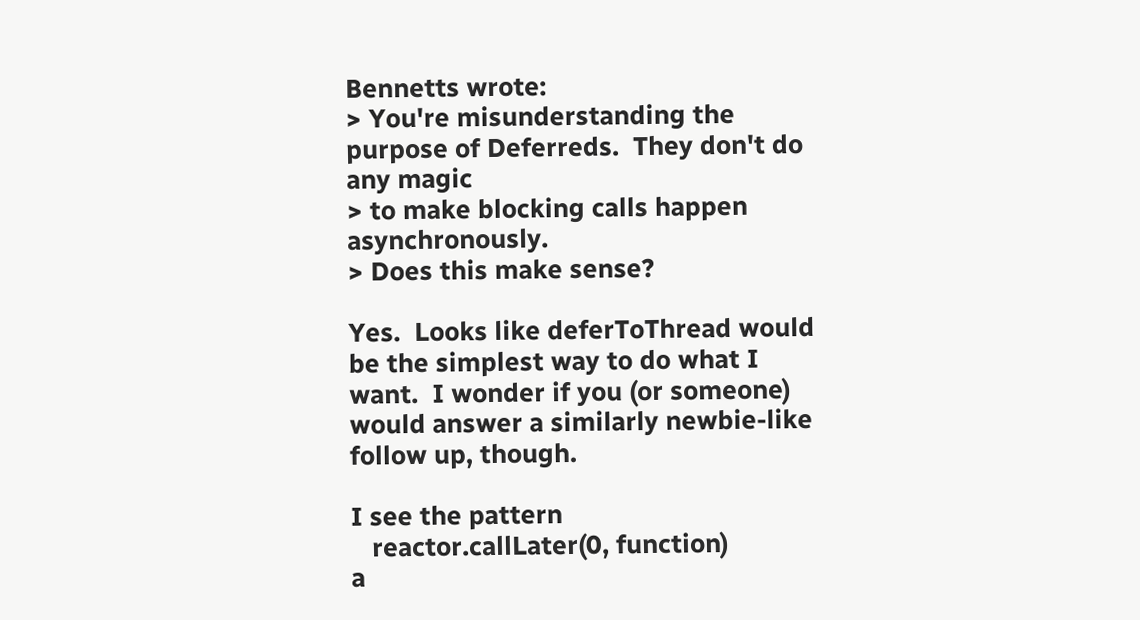Bennetts wrote:
> You're misunderstanding the purpose of Deferreds.  They don't do any magic
> to make blocking calls happen asynchronously.
> Does this make sense?

Yes.  Looks like deferToThread would be the simplest way to do what I
want.  I wonder if you (or someone) would answer a similarly newbie-like
follow up, though.

I see the pattern
   reactor.callLater(0, function)
a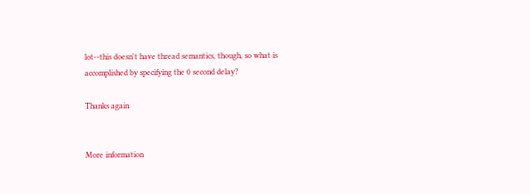lot--this doesn't have thread semantics, though, so what is
accomplished by specifying the 0 second delay?

Thanks again


More information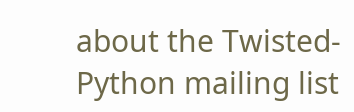about the Twisted-Python mailing list